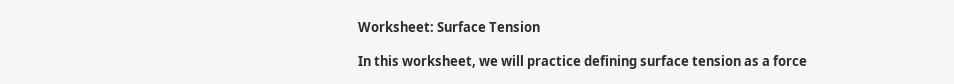Worksheet: Surface Tension

In this worksheet, we will practice defining surface tension as a force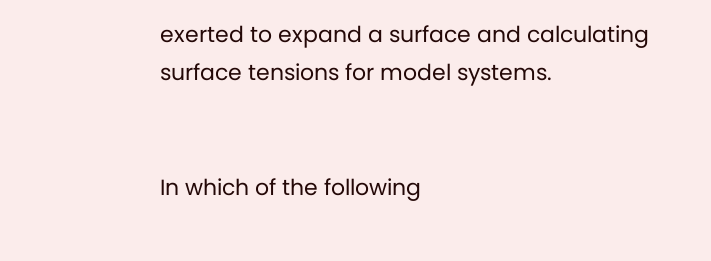exerted to expand a surface and calculating surface tensions for model systems.


In which of the following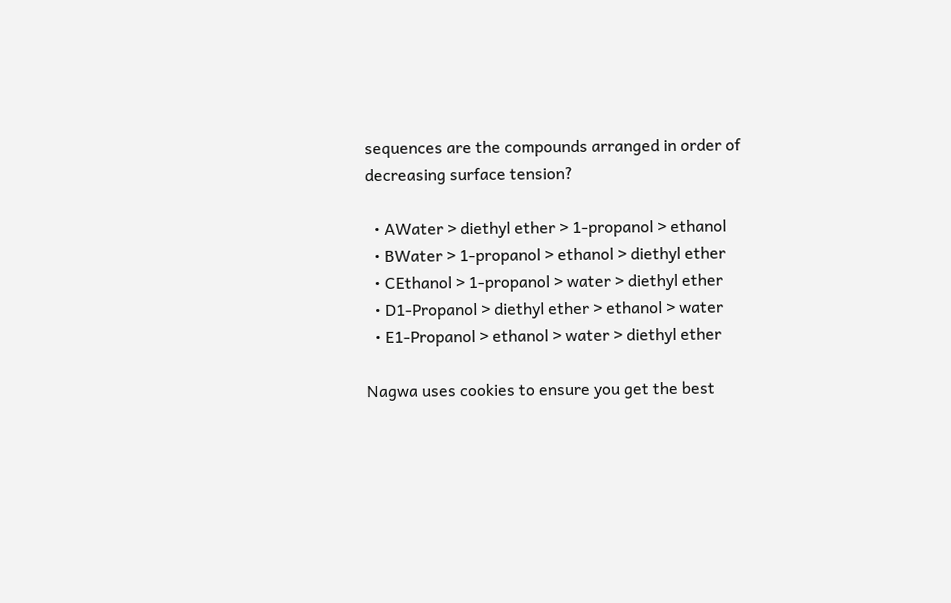sequences are the compounds arranged in order of decreasing surface tension?

  • AWater > diethyl ether > 1-propanol > ethanol
  • BWater > 1-propanol > ethanol > diethyl ether
  • CEthanol > 1-propanol > water > diethyl ether
  • D1-Propanol > diethyl ether > ethanol > water
  • E1-Propanol > ethanol > water > diethyl ether

Nagwa uses cookies to ensure you get the best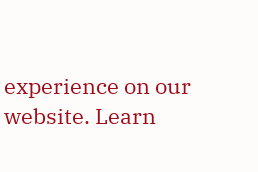experience on our website. Learn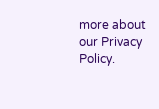more about our Privacy Policy.